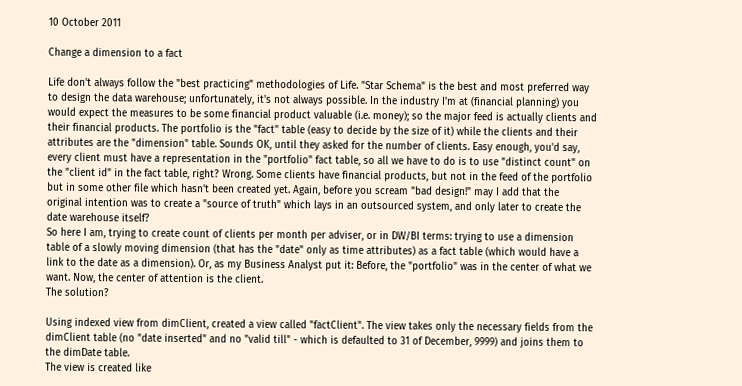10 October 2011

Change a dimension to a fact

Life don't always follow the "best practicing" methodologies of Life. "Star Schema" is the best and most preferred way to design the data warehouse; unfortunately, it's not always possible. In the industry I'm at (financial planning) you would expect the measures to be some financial product valuable (i.e. money); so the major feed is actually clients and their financial products. The portfolio is the "fact" table (easy to decide by the size of it) while the clients and their attributes are the "dimension" table. Sounds OK, until they asked for the number of clients. Easy enough, you'd say, every client must have a representation in the "portfolio" fact table, so all we have to do is to use "distinct count" on the "client id" in the fact table, right? Wrong. Some clients have financial products, but not in the feed of the portfolio but in some other file which hasn't been created yet. Again, before you scream "bad design!" may I add that the original intention was to create a "source of truth" which lays in an outsourced system, and only later to create the date warehouse itself?
So here I am, trying to create count of clients per month per adviser, or in DW/BI terms: trying to use a dimension table of a slowly moving dimension (that has the "date" only as time attributes) as a fact table (which would have a link to the date as a dimension). Or, as my Business Analyst put it: Before, the "portfolio" was in the center of what we want. Now, the center of attention is the client.
The solution?

Using indexed view from dimClient, created a view called "factClient". The view takes only the necessary fields from the dimClient table (no "date inserted" and no "valid till" - which is defaulted to 31 of December, 9999) and joins them to the dimDate table.
The view is created like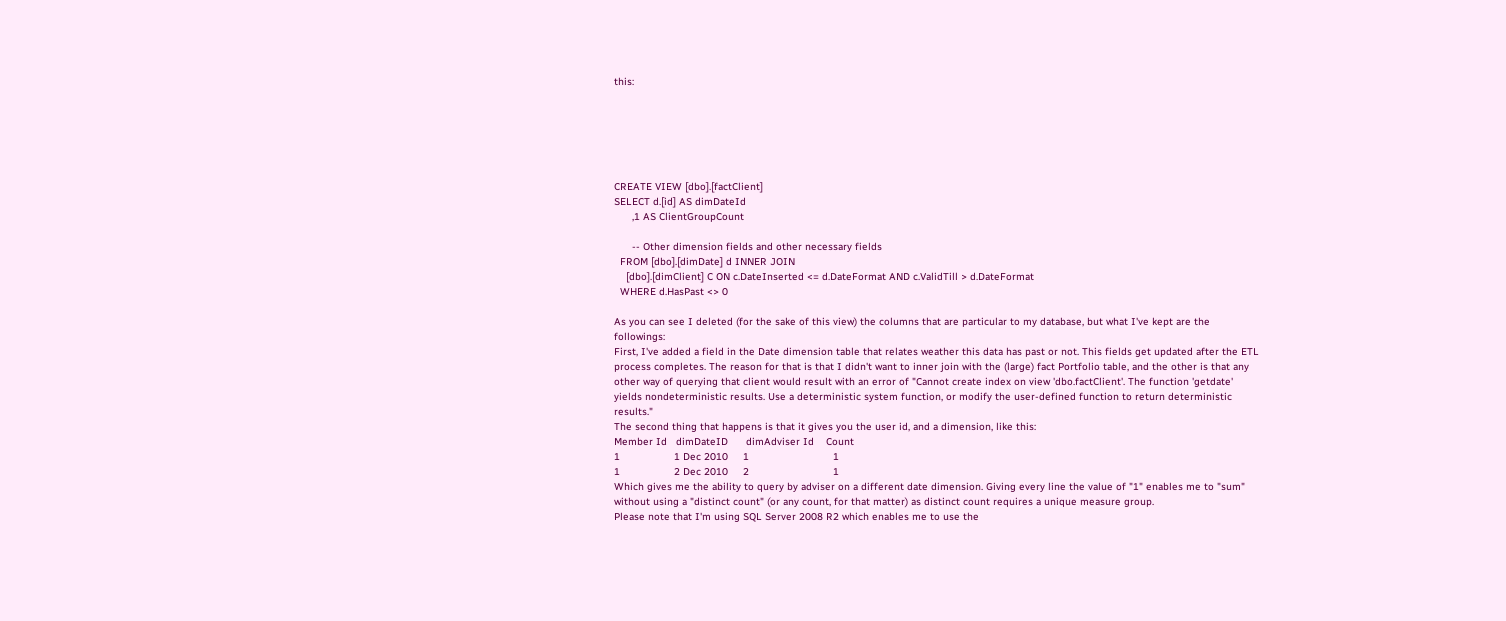this:






CREATE VIEW [dbo].[factClient]
SELECT d.[id] AS dimDateId
      ,1 AS ClientGroupCount

      -- Other dimension fields and other necessary fields
  FROM [dbo].[dimDate] d INNER JOIN
    [dbo].[dimClient] C ON c.DateInserted <= d.DateFormat AND c.ValidTill > d.DateFormat
  WHERE d.HasPast <> 0

As you can see I deleted (for the sake of this view) the columns that are particular to my database, but what I've kept are the followings:
First, I've added a field in the Date dimension table that relates weather this data has past or not. This fields get updated after the ETL process completes. The reason for that is that I didn't want to inner join with the (large) fact Portfolio table, and the other is that any other way of querying that client would result with an error of "Cannot create index on view 'dbo.factClient'. The function 'getdate' yields nondeterministic results. Use a deterministic system function, or modify the user-defined function to return deterministic results."
The second thing that happens is that it gives you the user id, and a dimension, like this:
Member Id   dimDateID      dimAdviser Id    Count
1                  1 Dec 2010     1                            1
1                  2 Dec 2010     2                            1
Which gives me the ability to query by adviser on a different date dimension. Giving every line the value of "1" enables me to "sum" without using a "distinct count" (or any count, for that matter) as distinct count requires a unique measure group.
Please note that I'm using SQL Server 2008 R2 which enables me to use the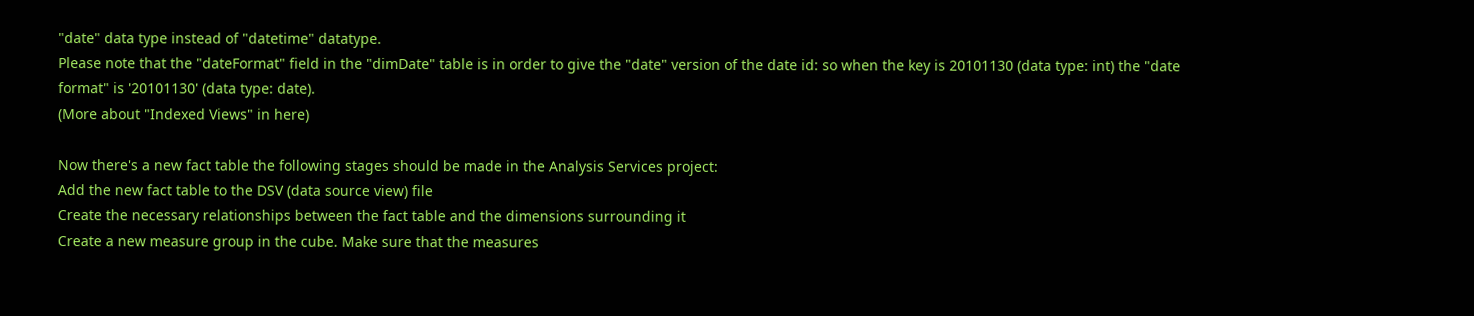"date" data type instead of "datetime" datatype.
Please note that the "dateFormat" field in the "dimDate" table is in order to give the "date" version of the date id: so when the key is 20101130 (data type: int) the "date format" is '20101130' (data type: date).
(More about "Indexed Views" in here)

Now there's a new fact table the following stages should be made in the Analysis Services project:
Add the new fact table to the DSV (data source view) file
Create the necessary relationships between the fact table and the dimensions surrounding it
Create a new measure group in the cube. Make sure that the measures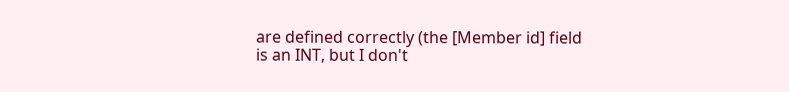are defined correctly (the [Member id] field  is an INT, but I don't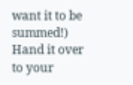want it to be summed!)
Hand it over to your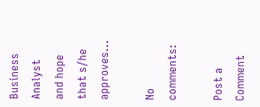Business Analyst and hope that s/he approves...

No comments:

Post a Comment